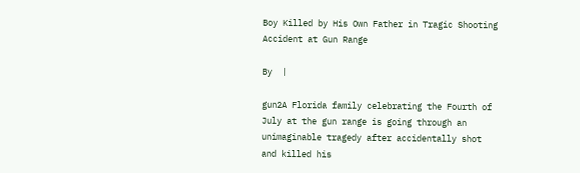Boy Killed by His Own Father in Tragic Shooting Accident at Gun Range

By  |

gun2A Florida family celebrating the Fourth of July at the gun range is going through an unimaginable tragedy after accidentally shot and killed his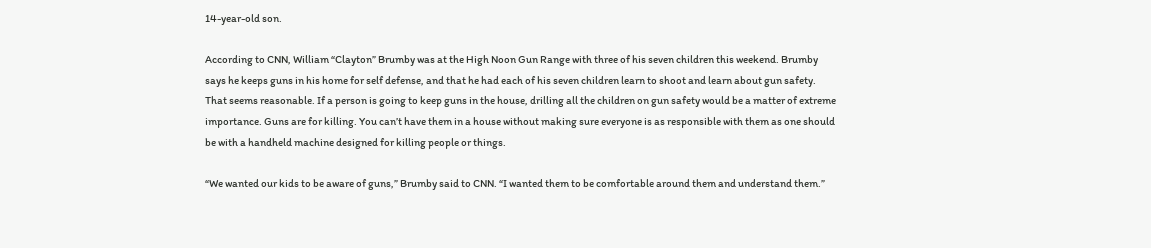14-year-old son.

According to CNN, William “Clayton” Brumby was at the High Noon Gun Range with three of his seven children this weekend. Brumby says he keeps guns in his home for self defense, and that he had each of his seven children learn to shoot and learn about gun safety. That seems reasonable. If a person is going to keep guns in the house, drilling all the children on gun safety would be a matter of extreme importance. Guns are for killing. You can’t have them in a house without making sure everyone is as responsible with them as one should be with a handheld machine designed for killing people or things.

“We wanted our kids to be aware of guns,” Brumby said to CNN. “I wanted them to be comfortable around them and understand them.”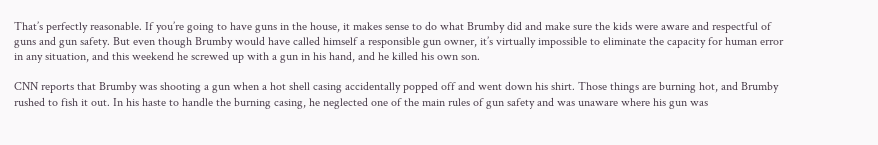That’s perfectly reasonable. If you’re going to have guns in the house, it makes sense to do what Brumby did and make sure the kids were aware and respectful of guns and gun safety. But even though Brumby would have called himself a responsible gun owner, it’s virtually impossible to eliminate the capacity for human error in any situation, and this weekend he screwed up with a gun in his hand, and he killed his own son.

CNN reports that Brumby was shooting a gun when a hot shell casing accidentally popped off and went down his shirt. Those things are burning hot, and Brumby rushed to fish it out. In his haste to handle the burning casing, he neglected one of the main rules of gun safety and was unaware where his gun was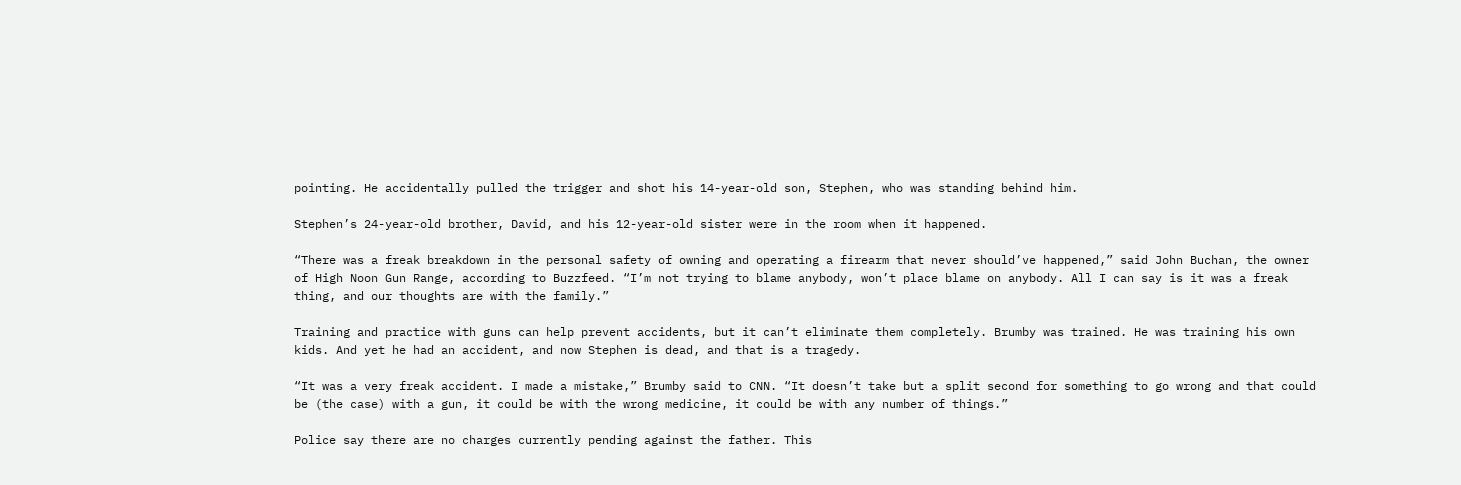pointing. He accidentally pulled the trigger and shot his 14-year-old son, Stephen, who was standing behind him.

Stephen’s 24-year-old brother, David, and his 12-year-old sister were in the room when it happened.

“There was a freak breakdown in the personal safety of owning and operating a firearm that never should’ve happened,” said John Buchan, the owner of High Noon Gun Range, according to Buzzfeed. “I’m not trying to blame anybody, won’t place blame on anybody. All I can say is it was a freak thing, and our thoughts are with the family.”

Training and practice with guns can help prevent accidents, but it can’t eliminate them completely. Brumby was trained. He was training his own kids. And yet he had an accident, and now Stephen is dead, and that is a tragedy.

“It was a very freak accident. I made a mistake,” Brumby said to CNN. “It doesn’t take but a split second for something to go wrong and that could be (the case) with a gun, it could be with the wrong medicine, it could be with any number of things.”

Police say there are no charges currently pending against the father. This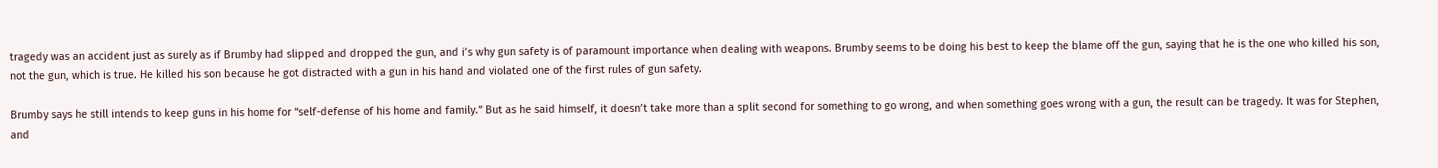tragedy was an accident just as surely as if Brumby had slipped and dropped the gun, and i’s why gun safety is of paramount importance when dealing with weapons. Brumby seems to be doing his best to keep the blame off the gun, saying that he is the one who killed his son, not the gun, which is true. He killed his son because he got distracted with a gun in his hand and violated one of the first rules of gun safety.

Brumby says he still intends to keep guns in his home for “self-defense of his home and family.” But as he said himself, it doesn’t take more than a split second for something to go wrong, and when something goes wrong with a gun, the result can be tragedy. It was for Stephen, and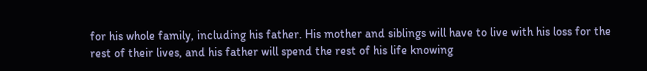for his whole family, including his father. His mother and siblings will have to live with his loss for the rest of their lives, and his father will spend the rest of his life knowing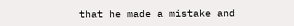that he made a mistake and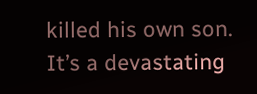killed his own son. It’s a devastating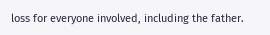loss for everyone involved, including the father.